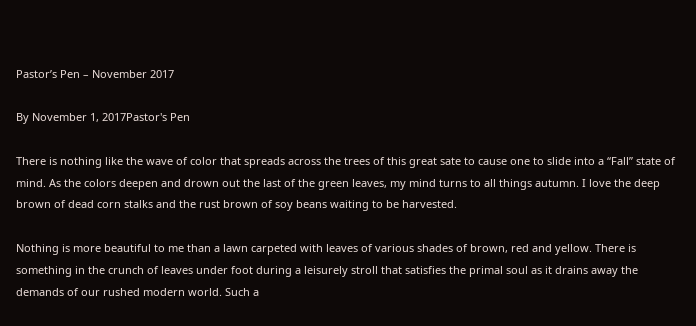Pastor’s Pen – November 2017

By November 1, 2017Pastor's Pen

There is nothing like the wave of color that spreads across the trees of this great sate to cause one to slide into a “Fall” state of mind. As the colors deepen and drown out the last of the green leaves, my mind turns to all things autumn. I love the deep brown of dead corn stalks and the rust brown of soy beans waiting to be harvested.

Nothing is more beautiful to me than a lawn carpeted with leaves of various shades of brown, red and yellow. There is something in the crunch of leaves under foot during a leisurely stroll that satisfies the primal soul as it drains away the demands of our rushed modern world. Such a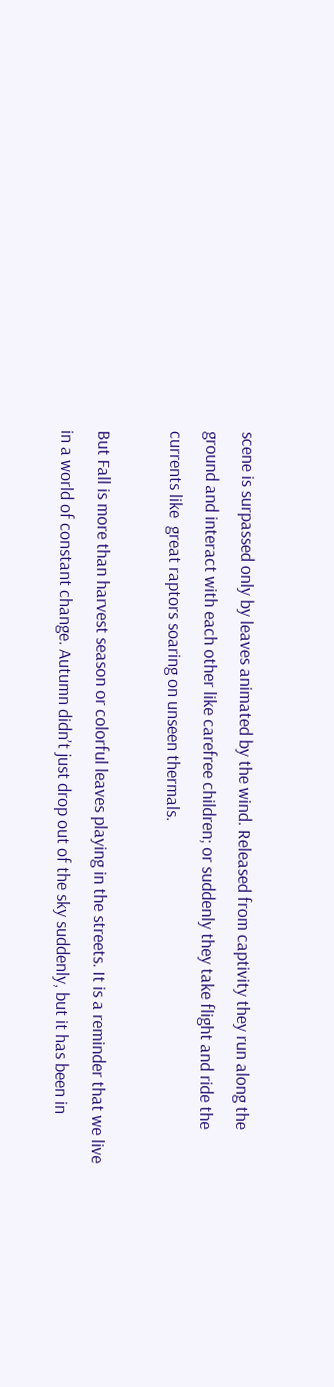scene is surpassed only by leaves animated by the wind. Released from captivity they run along the ground and interact with each other like carefree children; or suddenly they take flight and ride the currents like  great raptors soaring on unseen thermals.

But Fall is more than harvest season or colorful leaves playing in the streets. It is a reminder that we live in a world of constant change. Autumn didn’t just drop out of the sky suddenly, but it has been in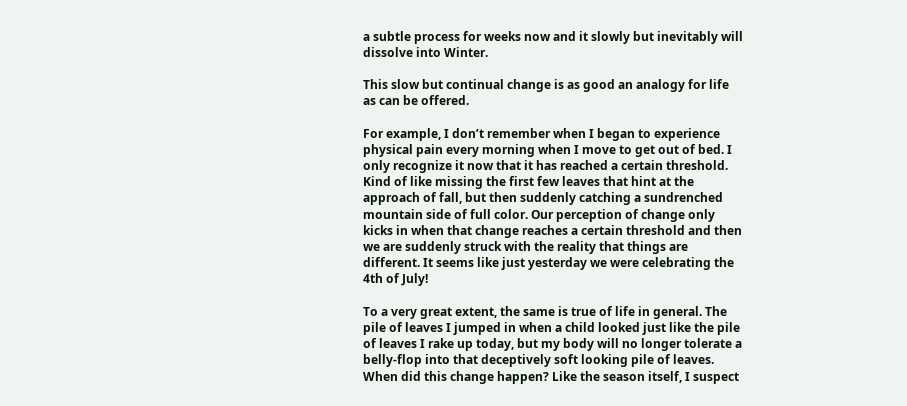a subtle process for weeks now and it slowly but inevitably will dissolve into Winter.

This slow but continual change is as good an analogy for life as can be offered.

For example, I don’t remember when I began to experience physical pain every morning when I move to get out of bed. I only recognize it now that it has reached a certain threshold. Kind of like missing the first few leaves that hint at the approach of fall, but then suddenly catching a sundrenched mountain side of full color. Our perception of change only kicks in when that change reaches a certain threshold and then we are suddenly struck with the reality that things are different. It seems like just yesterday we were celebrating the 4th of July!

To a very great extent, the same is true of life in general. The pile of leaves I jumped in when a child looked just like the pile of leaves I rake up today, but my body will no longer tolerate a belly-flop into that deceptively soft looking pile of leaves. When did this change happen? Like the season itself, I suspect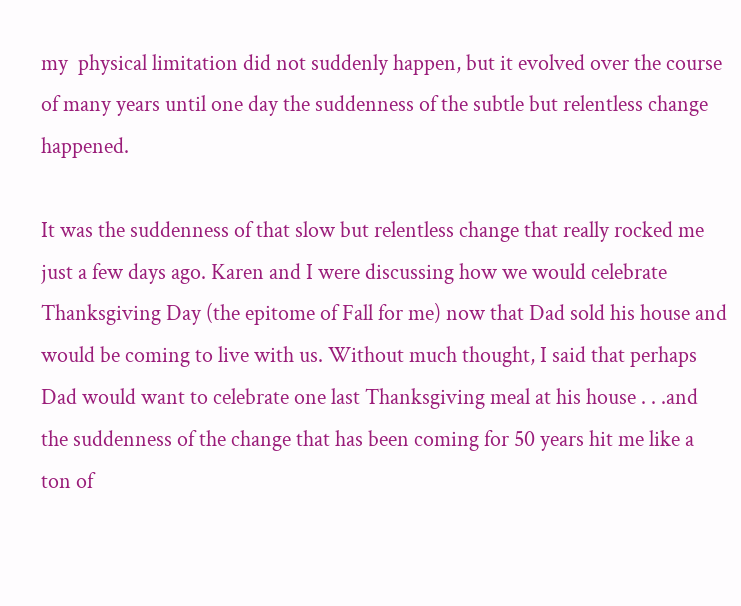my  physical limitation did not suddenly happen, but it evolved over the course of many years until one day the suddenness of the subtle but relentless change happened.

It was the suddenness of that slow but relentless change that really rocked me just a few days ago. Karen and I were discussing how we would celebrate Thanksgiving Day (the epitome of Fall for me) now that Dad sold his house and would be coming to live with us. Without much thought, I said that perhaps Dad would want to celebrate one last Thanksgiving meal at his house . . .and the suddenness of the change that has been coming for 50 years hit me like a ton of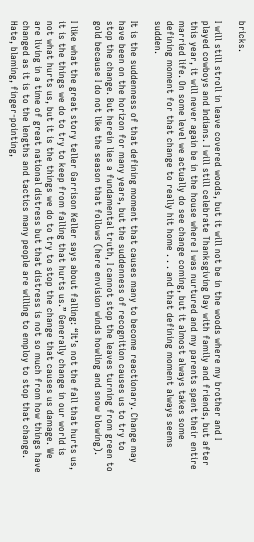bricks.

I will still stroll in leave covered woods, but it will not be in the woods where my brother and I  played cowboys and Indians. I will still celebrate Thanksgiving Day with family and friends, but after this year, it will never again be in the house where I was nurtured and my parents spent their entire married life. On some level we actually do see change coming, but it almost always takes some defining moment for that change to really hit home . . . and that defining moment always seems sudden.

It is the suddenness of that defining moment that causes many to become reactionary. Change may have been on the horizon for many years, but the suddenness of recognition causes us to try to stop the change. But herein lies a fundamental truth, I cannot stop the leaves turning from green to gold because I do not like the season that follows (here envision winds howling and snow blowing).

I like what the great story teller Garrison Keller says about falling: “It’s not the fall that hurts us, it is the things we do to try to keep from falling that hurts us.” Generally change in our world is not what hurts us, but it is the things we do to try to stop the change that causes us damage. We are living in a time of great national distress but that distress is not so much from how things have changed as it is to the lengths and tactics many people are willing to employ to stop that change. Hate, blaming, finger-pointing,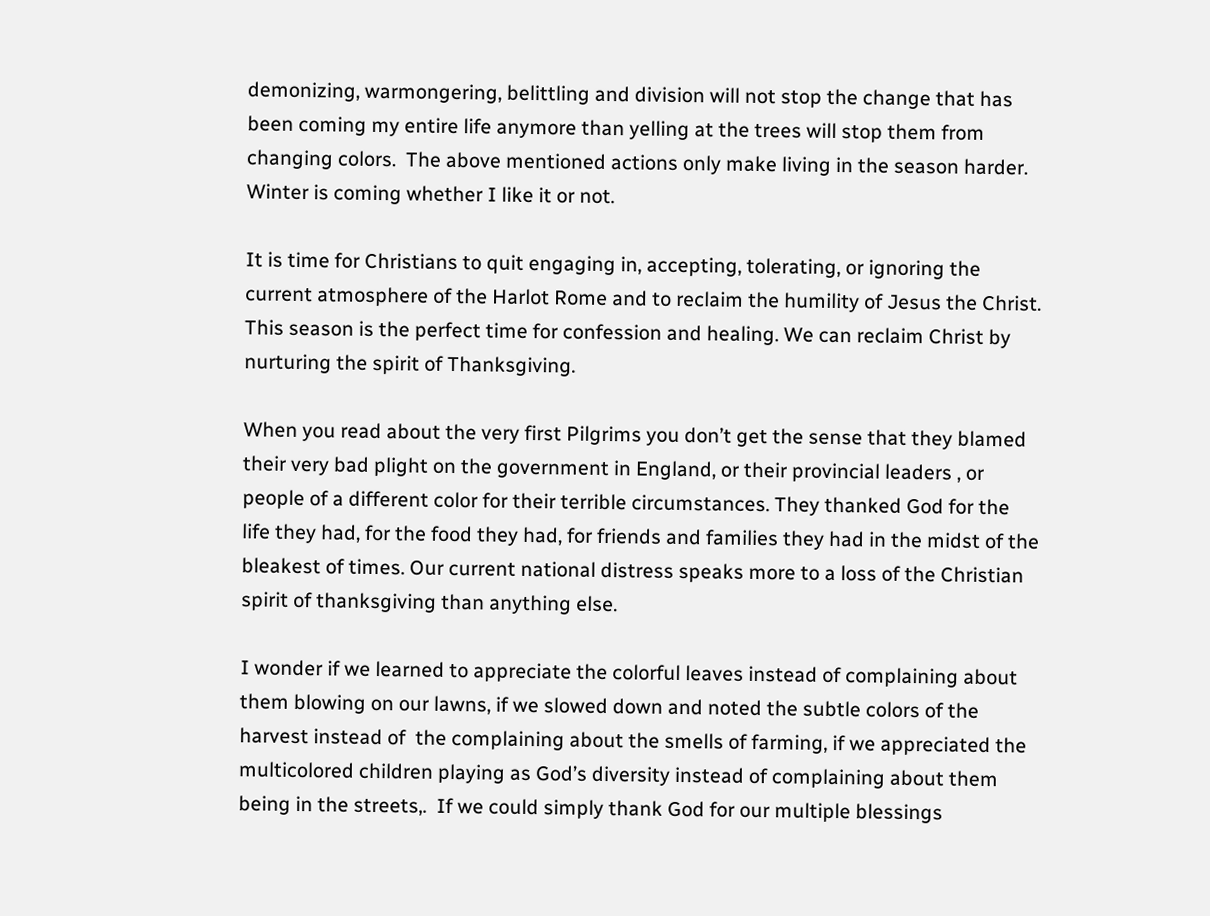demonizing, warmongering, belittling and division will not stop the change that has been coming my entire life anymore than yelling at the trees will stop them from changing colors.  The above mentioned actions only make living in the season harder. Winter is coming whether I like it or not.

It is time for Christians to quit engaging in, accepting, tolerating, or ignoring the current atmosphere of the Harlot Rome and to reclaim the humility of Jesus the Christ. This season is the perfect time for confession and healing. We can reclaim Christ by nurturing the spirit of Thanksgiving.

When you read about the very first Pilgrims you don’t get the sense that they blamed their very bad plight on the government in England, or their provincial leaders , or people of a different color for their terrible circumstances. They thanked God for the life they had, for the food they had, for friends and families they had in the midst of the bleakest of times. Our current national distress speaks more to a loss of the Christian spirit of thanksgiving than anything else.

I wonder if we learned to appreciate the colorful leaves instead of complaining about them blowing on our lawns, if we slowed down and noted the subtle colors of the harvest instead of  the complaining about the smells of farming, if we appreciated the multicolored children playing as God’s diversity instead of complaining about them being in the streets,.  If we could simply thank God for our multiple blessings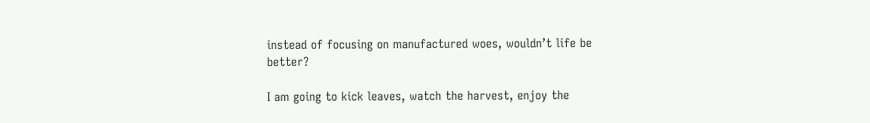instead of focusing on manufactured woes, wouldn’t life be better?

I am going to kick leaves, watch the harvest, enjoy the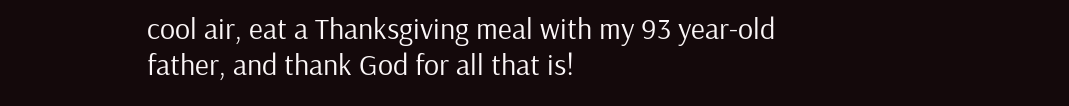cool air, eat a Thanksgiving meal with my 93 year-old father, and thank God for all that is!